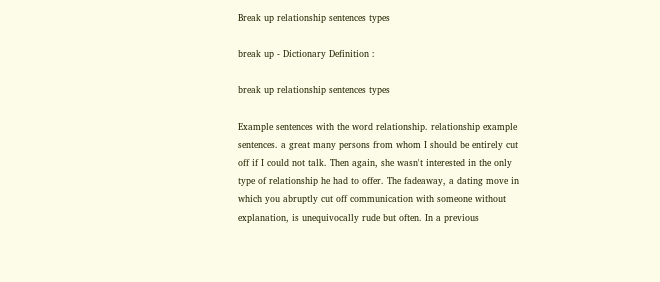Break up relationship sentences types

break up - Dictionary Definition :

break up relationship sentences types

Example sentences with the word relationship. relationship example sentences. a great many persons from whom I should be entirely cut off if I could not talk. Then again, she wasn't interested in the only type of relationship he had to offer. The fadeaway, a dating move in which you abruptly cut off communication with someone without explanation, is unequivocally rude but often. In a previous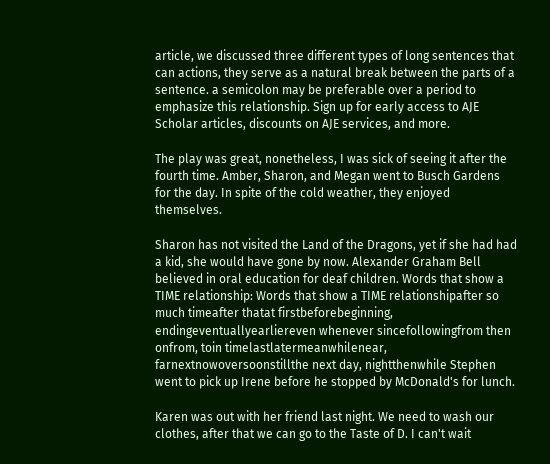article, we discussed three different types of long sentences that can actions, they serve as a natural break between the parts of a sentence. a semicolon may be preferable over a period to emphasize this relationship. Sign up for early access to AJE Scholar articles, discounts on AJE services, and more.

The play was great, nonetheless, I was sick of seeing it after the fourth time. Amber, Sharon, and Megan went to Busch Gardens for the day. In spite of the cold weather, they enjoyed themselves.

Sharon has not visited the Land of the Dragons, yet if she had had a kid, she would have gone by now. Alexander Graham Bell believed in oral education for deaf children. Words that show a TIME relationship: Words that show a TIME relationshipafter so much timeafter thatat firstbeforebeginning, endingeventuallyearliereven whenever sincefollowingfrom then onfrom, toin timelastlatermeanwhilenear, farnextnowoversoonstillthe next day, nightthenwhile Stephen went to pick up Irene before he stopped by McDonald's for lunch.

Karen was out with her friend last night. We need to wash our clothes, after that we can go to the Taste of D. I can't wait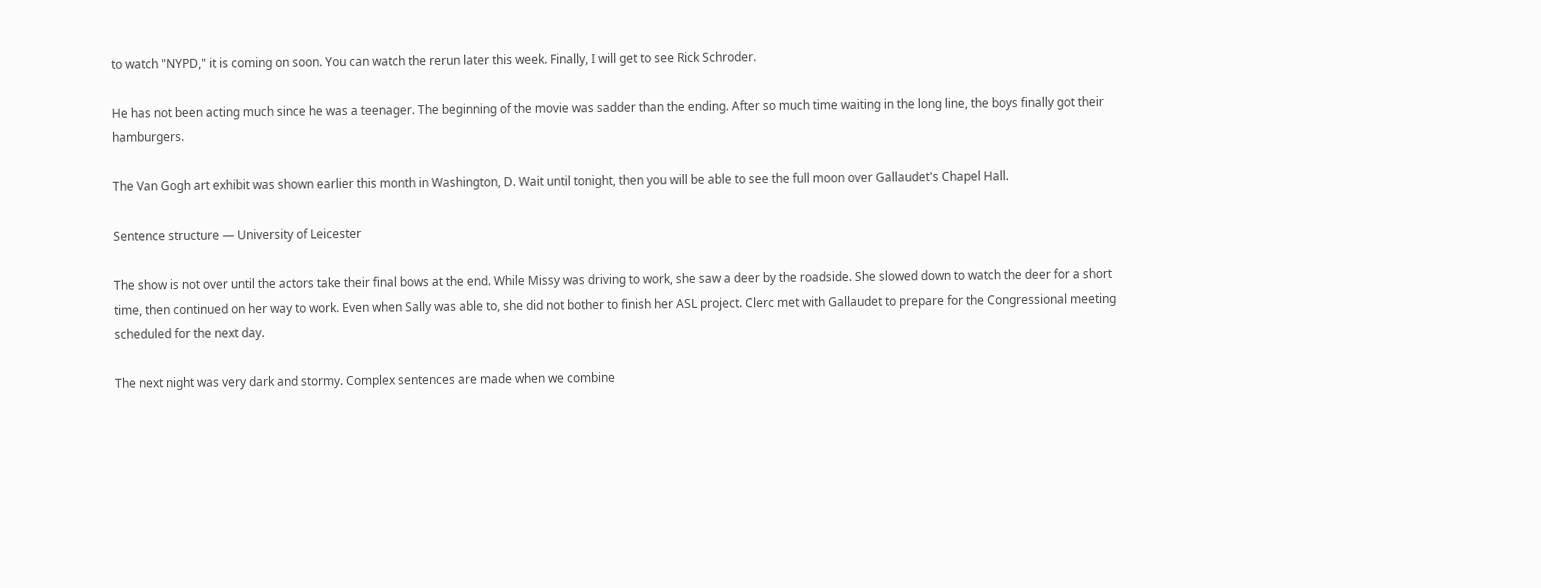to watch "NYPD," it is coming on soon. You can watch the rerun later this week. Finally, I will get to see Rick Schroder.

He has not been acting much since he was a teenager. The beginning of the movie was sadder than the ending. After so much time waiting in the long line, the boys finally got their hamburgers.

The Van Gogh art exhibit was shown earlier this month in Washington, D. Wait until tonight, then you will be able to see the full moon over Gallaudet's Chapel Hall.

Sentence structure — University of Leicester

The show is not over until the actors take their final bows at the end. While Missy was driving to work, she saw a deer by the roadside. She slowed down to watch the deer for a short time, then continued on her way to work. Even when Sally was able to, she did not bother to finish her ASL project. Clerc met with Gallaudet to prepare for the Congressional meeting scheduled for the next day.

The next night was very dark and stormy. Complex sentences are made when we combine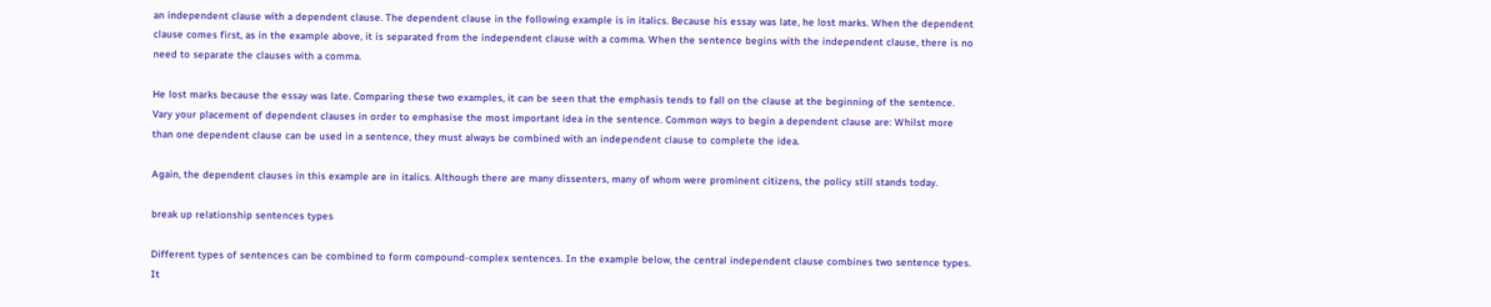an independent clause with a dependent clause. The dependent clause in the following example is in italics. Because his essay was late, he lost marks. When the dependent clause comes first, as in the example above, it is separated from the independent clause with a comma. When the sentence begins with the independent clause, there is no need to separate the clauses with a comma.

He lost marks because the essay was late. Comparing these two examples, it can be seen that the emphasis tends to fall on the clause at the beginning of the sentence. Vary your placement of dependent clauses in order to emphasise the most important idea in the sentence. Common ways to begin a dependent clause are: Whilst more than one dependent clause can be used in a sentence, they must always be combined with an independent clause to complete the idea.

Again, the dependent clauses in this example are in italics. Although there are many dissenters, many of whom were prominent citizens, the policy still stands today.

break up relationship sentences types

Different types of sentences can be combined to form compound-complex sentences. In the example below, the central independent clause combines two sentence types. It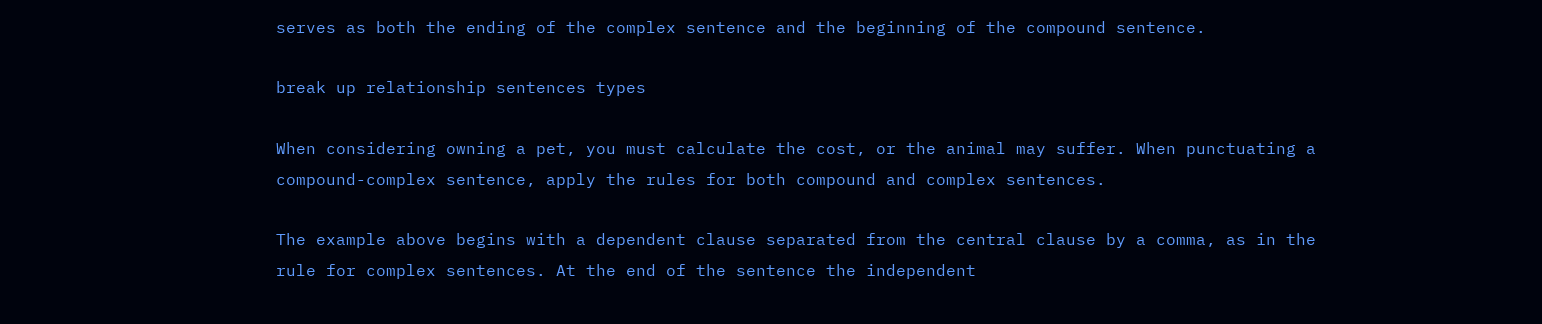serves as both the ending of the complex sentence and the beginning of the compound sentence.

break up relationship sentences types

When considering owning a pet, you must calculate the cost, or the animal may suffer. When punctuating a compound-complex sentence, apply the rules for both compound and complex sentences.

The example above begins with a dependent clause separated from the central clause by a comma, as in the rule for complex sentences. At the end of the sentence the independent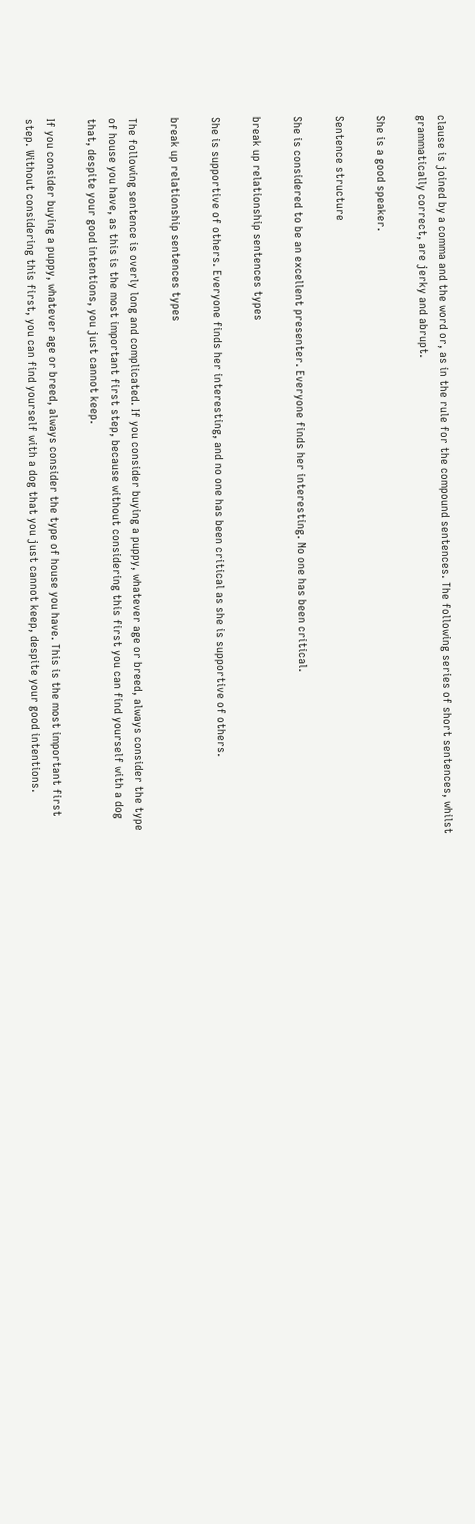clause is joined by a comma and the word or, as in the rule for the compound sentences. The following series of short sentences, whilst grammatically correct, are jerky and abrupt.

She is a good speaker.

Sentence structure

She is considered to be an excellent presenter. Everyone finds her interesting. No one has been critical.

break up relationship sentences types

She is supportive of others. Everyone finds her interesting, and no one has been critical as she is supportive of others.

break up relationship sentences types

The following sentence is overly long and complicated. If you consider buying a puppy, whatever age or breed, always consider the type of house you have, as this is the most important first step, because without considering this first you can find yourself with a dog that, despite your good intentions, you just cannot keep.

If you consider buying a puppy, whatever age or breed, always consider the type of house you have. This is the most important first step. Without considering this first, you can find yourself with a dog that you just cannot keep, despite your good intentions.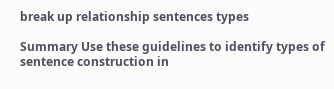break up relationship sentences types

Summary Use these guidelines to identify types of sentence construction in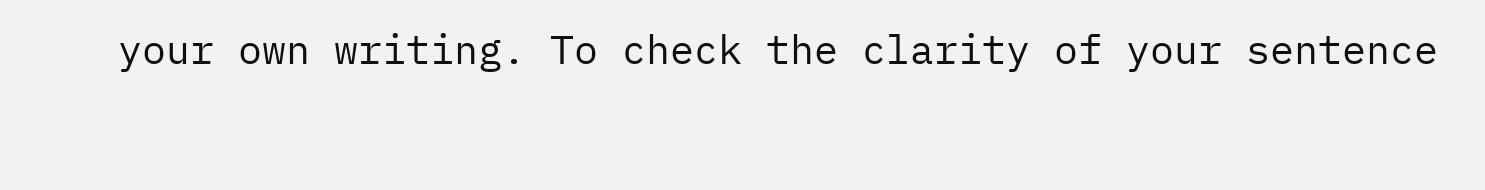your own writing. To check the clarity of your sentence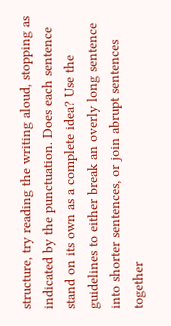structure, try reading the writing aloud, stopping as indicated by the punctuation. Does each sentence stand on its own as a complete idea? Use the guidelines to either break an overly long sentence into shorter sentences, or join abrupt sentences together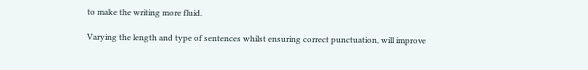to make the writing more fluid.

Varying the length and type of sentences whilst ensuring correct punctuation, will improve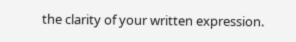the clarity of your written expression.